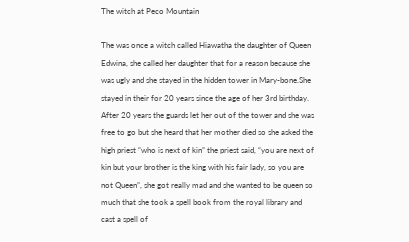The witch at Peco Mountain

The was once a witch called Hiawatha the daughter of Queen Edwina, she called her daughter that for a reason because she was ugly and she stayed in the hidden tower in Mary-bone.She stayed in their for 20 years since the age of her 3rd birthday. After 20 years the guards let her out of the tower and she was free to go but she heard that her mother died so she asked the high priest “who is next of kin” the priest said, “you are next of kin but your brother is the king with his fair lady, so you are not Queen”, she got really mad and she wanted to be queen so much that she took a spell book from the royal library and cast a spell of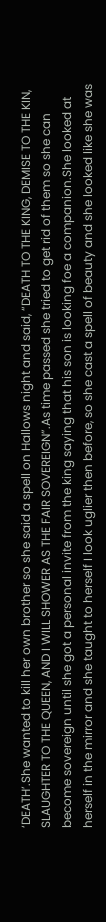‘DEATH’.She wanted to kill her own brother so she said a spell on Hallows night and said, “DEATH TO THE KING, DEMISE TO THE KIN, SLAUGHTER TO THE QUEEN, AND I WILL SHOWER AS THE FAIR SOVEREIGN”.As time passed she tried to get rid of them so she can become sovereign until she got a personal invite from the king saying that his son is looking foe a companion.She looked at herself in the mirror and she taught to herself I look uglier then before, so she cast a spell of beauty and she looked like she was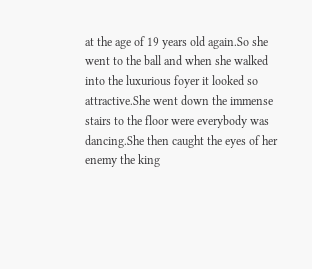at the age of 19 years old again.So she went to the ball and when she walked into the luxurious foyer it looked so attractive.She went down the immense stairs to the floor were everybody was dancing.She then caught the eyes of her enemy the king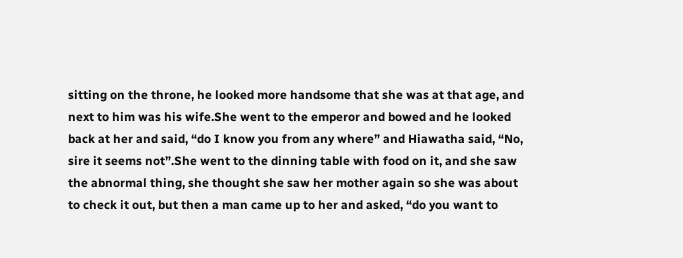sitting on the throne, he looked more handsome that she was at that age, and next to him was his wife.She went to the emperor and bowed and he looked back at her and said, “do I know you from any where” and Hiawatha said, “No, sire it seems not”.She went to the dinning table with food on it, and she saw the abnormal thing, she thought she saw her mother again so she was about to check it out, but then a man came up to her and asked, “do you want to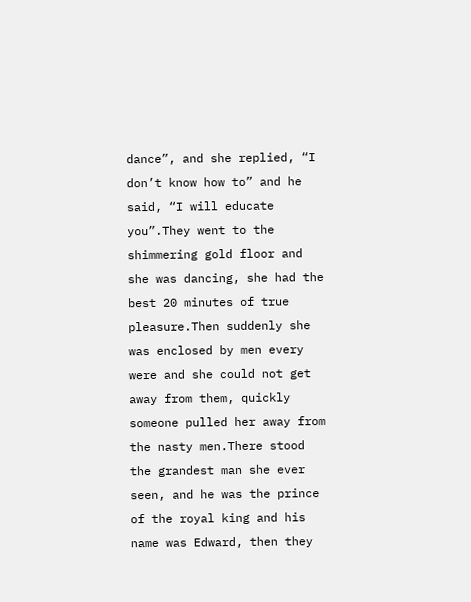dance”, and she replied, “I don’t know how to” and he said, “I will educate you”.They went to the shimmering gold floor and she was dancing, she had the best 20 minutes of true pleasure.Then suddenly she was enclosed by men every were and she could not get away from them, quickly someone pulled her away from the nasty men.There stood the grandest man she ever seen, and he was the prince of the royal king and his name was Edward, then they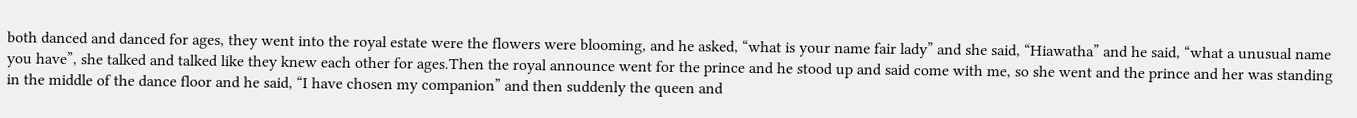both danced and danced for ages, they went into the royal estate were the flowers were blooming, and he asked, “what is your name fair lady” and she said, “Hiawatha” and he said, “what a unusual name you have”, she talked and talked like they knew each other for ages.Then the royal announce went for the prince and he stood up and said come with me, so she went and the prince and her was standing in the middle of the dance floor and he said, “I have chosen my companion” and then suddenly the queen and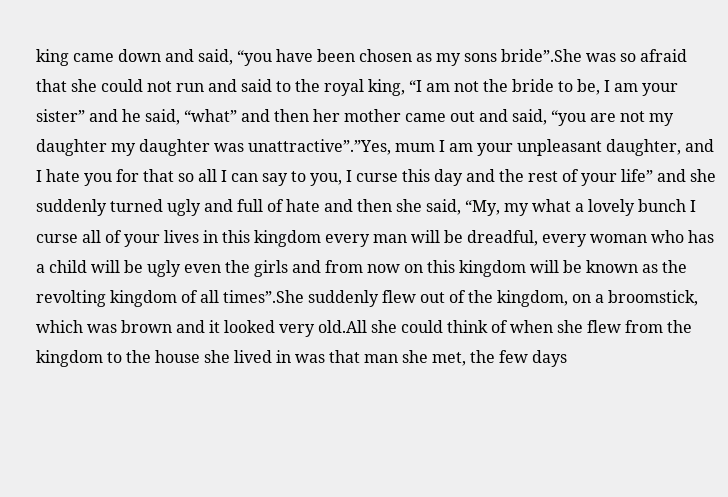king came down and said, “you have been chosen as my sons bride”.She was so afraid that she could not run and said to the royal king, “I am not the bride to be, I am your sister” and he said, “what” and then her mother came out and said, “you are not my daughter my daughter was unattractive”.”Yes, mum I am your unpleasant daughter, and I hate you for that so all I can say to you, I curse this day and the rest of your life” and she suddenly turned ugly and full of hate and then she said, “My, my what a lovely bunch I curse all of your lives in this kingdom every man will be dreadful, every woman who has a child will be ugly even the girls and from now on this kingdom will be known as the revolting kingdom of all times”.She suddenly flew out of the kingdom, on a broomstick, which was brown and it looked very old.All she could think of when she flew from the kingdom to the house she lived in was that man she met, the few days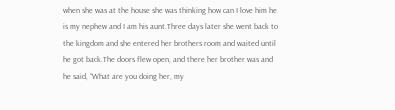when she was at the house she was thinking how can I love him he is my nephew and I am his aunt.Three days later she went back to the kingdom and she entered her brothers room and waited until he got back.The doors flew open, and there her brother was and he said, “What are you doing her, my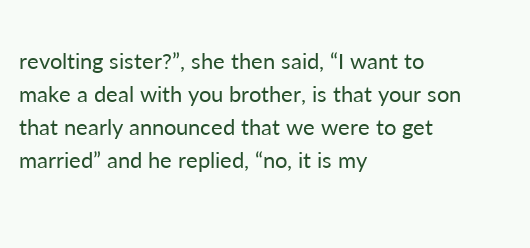revolting sister?”, she then said, “I want to make a deal with you brother, is that your son that nearly announced that we were to get married” and he replied, “no, it is my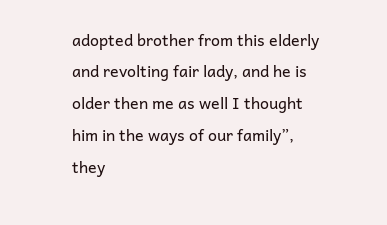adopted brother from this elderly and revolting fair lady, and he is older then me as well I thought him in the ways of our family”, they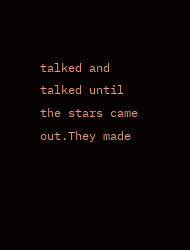talked and talked until the stars came out.They made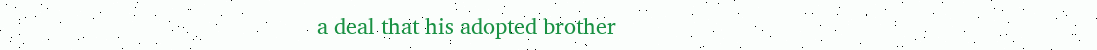a deal that his adopted brother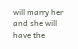will marry her and she will have the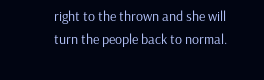right to the thrown and she will turn the people back to normal.